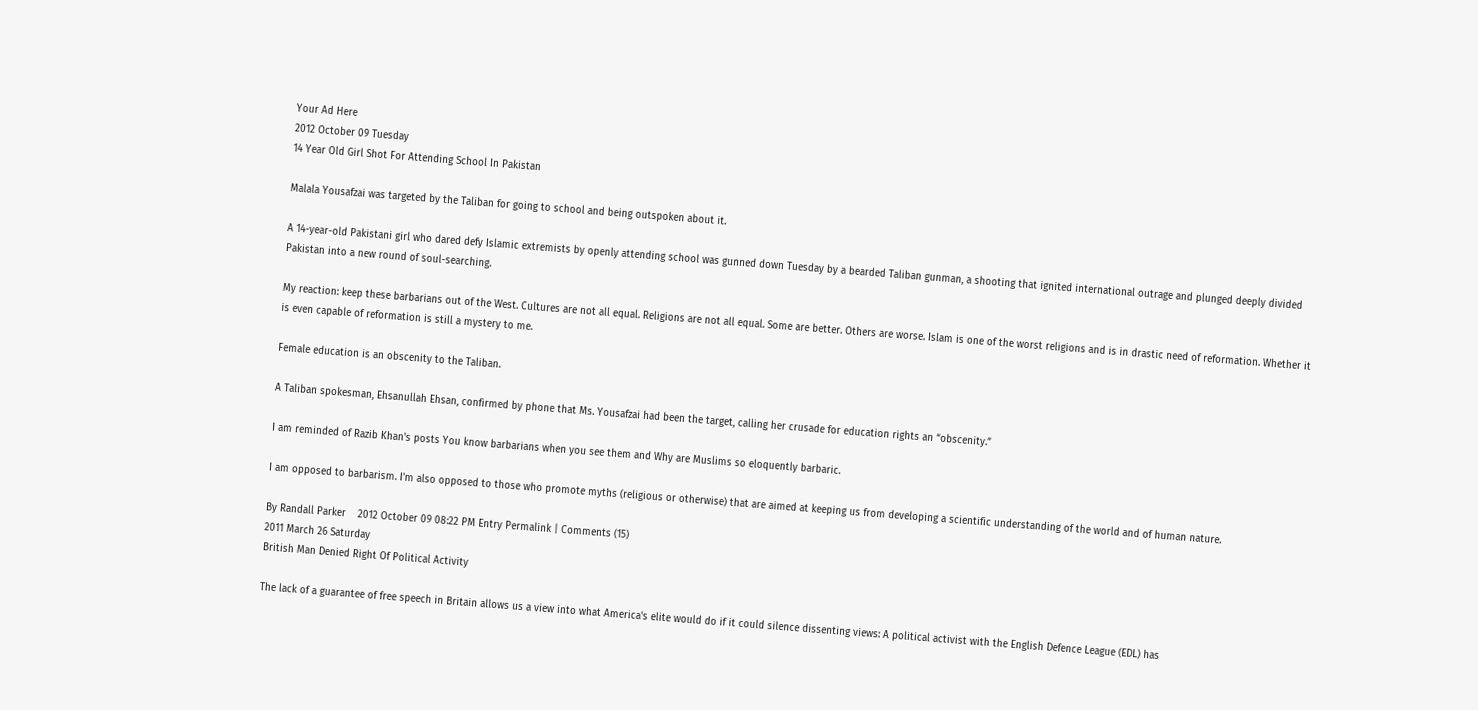Your Ad Here
2012 October 09 Tuesday
14 Year Old Girl Shot For Attending School In Pakistan

Malala Yousafzai was targeted by the Taliban for going to school and being outspoken about it.

A 14-year-old Pakistani girl who dared defy Islamic extremists by openly attending school was gunned down Tuesday by a bearded Taliban gunman, a shooting that ignited international outrage and plunged deeply divided Pakistan into a new round of soul-searching.

My reaction: keep these barbarians out of the West. Cultures are not all equal. Religions are not all equal. Some are better. Others are worse. Islam is one of the worst religions and is in drastic need of reformation. Whether it is even capable of reformation is still a mystery to me.

Female education is an obscenity to the Taliban.

A Taliban spokesman, Ehsanullah Ehsan, confirmed by phone that Ms. Yousafzai had been the target, calling her crusade for education rights an “obscenity.”

I am reminded of Razib Khan's posts You know barbarians when you see them and Why are Muslims so eloquently barbaric.

I am opposed to barbarism. I'm also opposed to those who promote myths (religious or otherwise) that are aimed at keeping us from developing a scientific understanding of the world and of human nature.

By Randall Parker    2012 October 09 08:22 PM Entry Permalink | Comments (15)
2011 March 26 Saturday
British Man Denied Right Of Political Activity

The lack of a guarantee of free speech in Britain allows us a view into what America's elite would do if it could silence dissenting views: A political activist with the English Defence League (EDL) has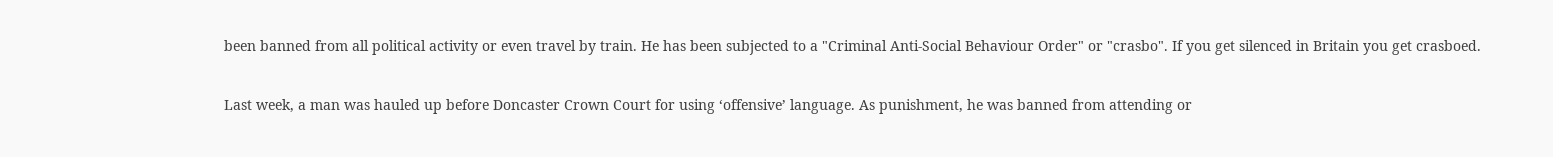been banned from all political activity or even travel by train. He has been subjected to a "Criminal Anti-Social Behaviour Order" or "crasbo". If you get silenced in Britain you get crasboed.

Last week, a man was hauled up before Doncaster Crown Court for using ‘offensive’ language. As punishment, he was banned from attending or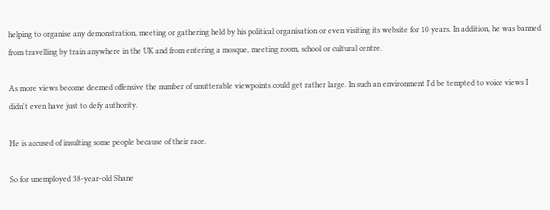helping to organise any demonstration, meeting or gathering held by his political organisation or even visiting its website for 10 years. In addition, he was banned from travelling by train anywhere in the UK and from entering a mosque, meeting room, school or cultural centre.

As more views become deemed offensive the number of unutterable viewpoints could get rather large. In such an environment I'd be tempted to voice views I didn't even have just to defy authority.

He is accused of insulting some people because of their race.

So for unemployed 38-year-old Shane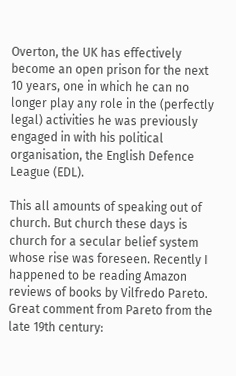Overton, the UK has effectively become an open prison for the next 10 years, one in which he can no longer play any role in the (perfectly legal) activities he was previously engaged in with his political organisation, the English Defence League (EDL).

This all amounts of speaking out of church. But church these days is church for a secular belief system whose rise was foreseen. Recently I happened to be reading Amazon reviews of books by Vilfredo Pareto. Great comment from Pareto from the late 19th century: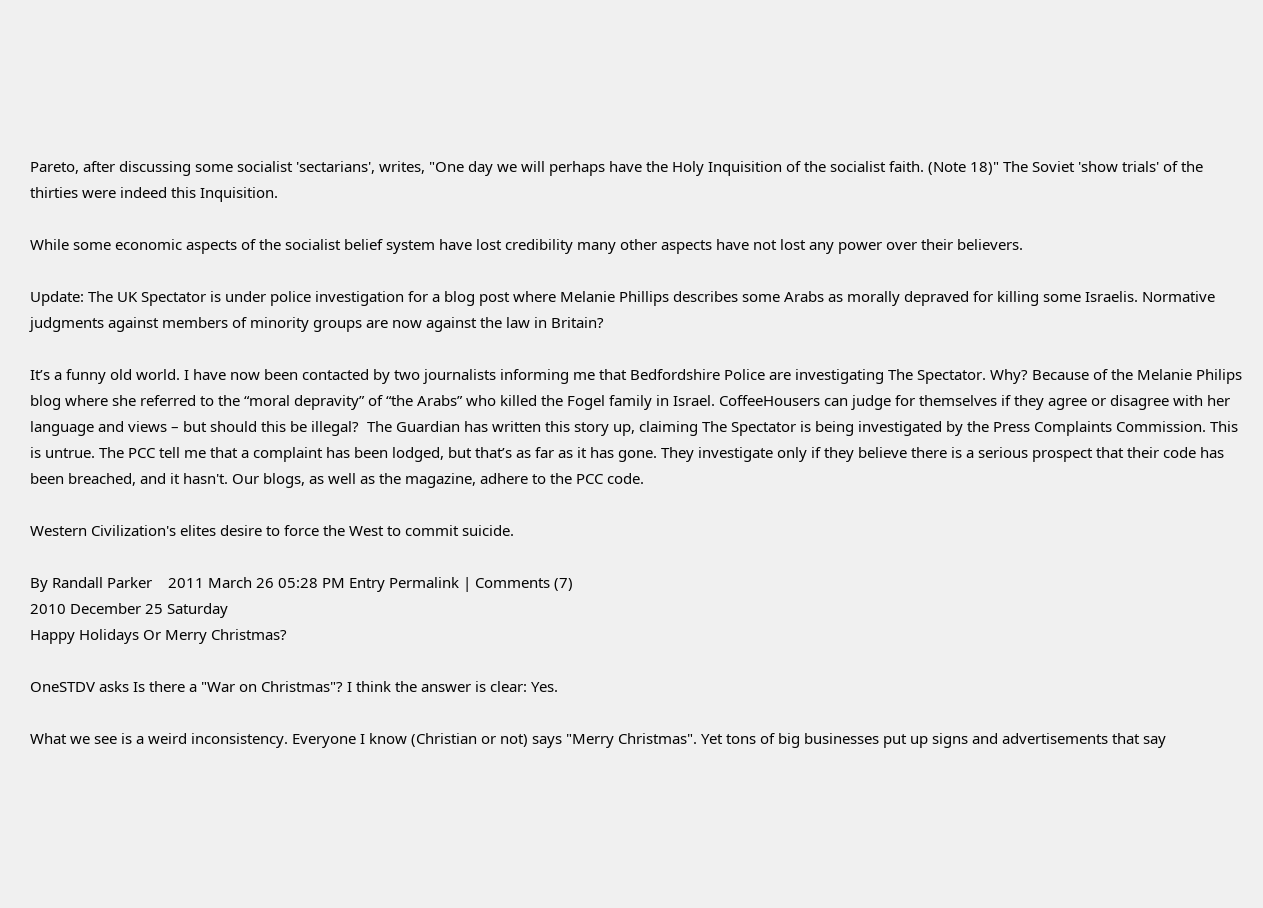Pareto, after discussing some socialist 'sectarians', writes, "One day we will perhaps have the Holy Inquisition of the socialist faith. (Note 18)" The Soviet 'show trials' of the thirties were indeed this Inquisition.

While some economic aspects of the socialist belief system have lost credibility many other aspects have not lost any power over their believers.

Update: The UK Spectator is under police investigation for a blog post where Melanie Phillips describes some Arabs as morally depraved for killing some Israelis. Normative judgments against members of minority groups are now against the law in Britain?

It’s a funny old world. I have now been contacted by two journalists informing me that Bedfordshire Police are investigating The Spectator. Why? Because of the Melanie Philips blog where she referred to the “moral depravity” of “the Arabs” who killed the Fogel family in Israel. CoffeeHousers can judge for themselves if they agree or disagree with her language and views – but should this be illegal?  The Guardian has written this story up, claiming The Spectator is being investigated by the Press Complaints Commission. This is untrue. The PCC tell me that a complaint has been lodged, but that’s as far as it has gone. They investigate only if they believe there is a serious prospect that their code has been breached, and it hasn't. Our blogs, as well as the magazine, adhere to the PCC code.

Western Civilization's elites desire to force the West to commit suicide.

By Randall Parker    2011 March 26 05:28 PM Entry Permalink | Comments (7)
2010 December 25 Saturday
Happy Holidays Or Merry Christmas?

OneSTDV asks Is there a "War on Christmas"? I think the answer is clear: Yes.

What we see is a weird inconsistency. Everyone I know (Christian or not) says "Merry Christmas". Yet tons of big businesses put up signs and advertisements that say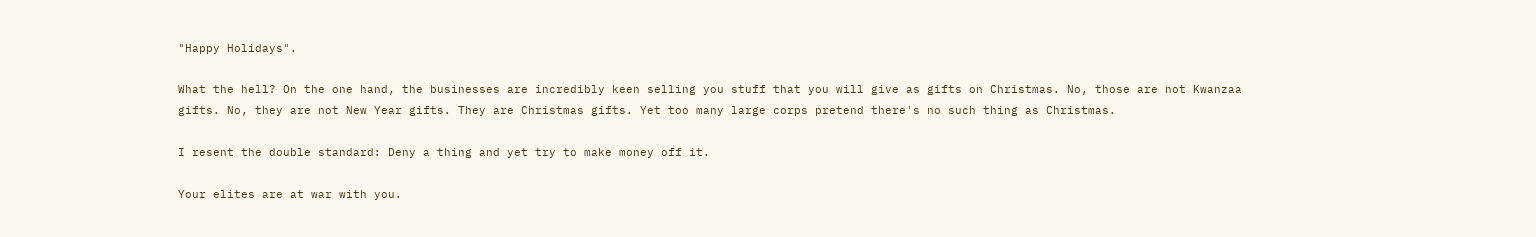"Happy Holidays".

What the hell? On the one hand, the businesses are incredibly keen selling you stuff that you will give as gifts on Christmas. No, those are not Kwanzaa gifts. No, they are not New Year gifts. They are Christmas gifts. Yet too many large corps pretend there's no such thing as Christmas.

I resent the double standard: Deny a thing and yet try to make money off it.

Your elites are at war with you.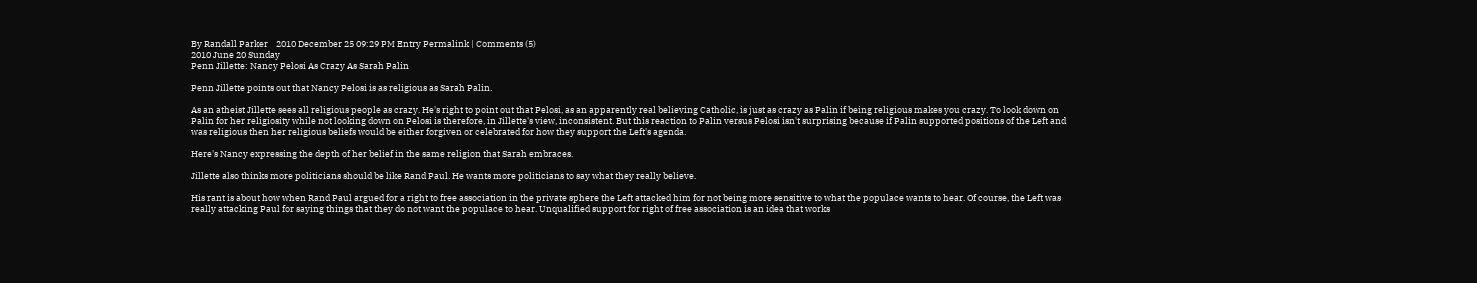By Randall Parker    2010 December 25 09:29 PM Entry Permalink | Comments (5)
2010 June 20 Sunday
Penn Jillette: Nancy Pelosi As Crazy As Sarah Palin

Penn Jillette points out that Nancy Pelosi is as religious as Sarah Palin.

As an atheist Jillette sees all religious people as crazy. He's right to point out that Pelosi, as an apparently real believing Catholic, is just as crazy as Palin if being religious makes you crazy. To look down on Palin for her religiosity while not looking down on Pelosi is therefore, in Jillette's view, inconsistent. But this reaction to Palin versus Pelosi isn't surprising because if Palin supported positions of the Left and was religious then her religious beliefs would be either forgiven or celebrated for how they support the Left's agenda.

Here's Nancy expressing the depth of her belief in the same religion that Sarah embraces.

Jillette also thinks more politicians should be like Rand Paul. He wants more politicians to say what they really believe.

His rant is about how when Rand Paul argued for a right to free association in the private sphere the Left attacked him for not being more sensitive to what the populace wants to hear. Of course, the Left was really attacking Paul for saying things that they do not want the populace to hear. Unqualified support for right of free association is an idea that works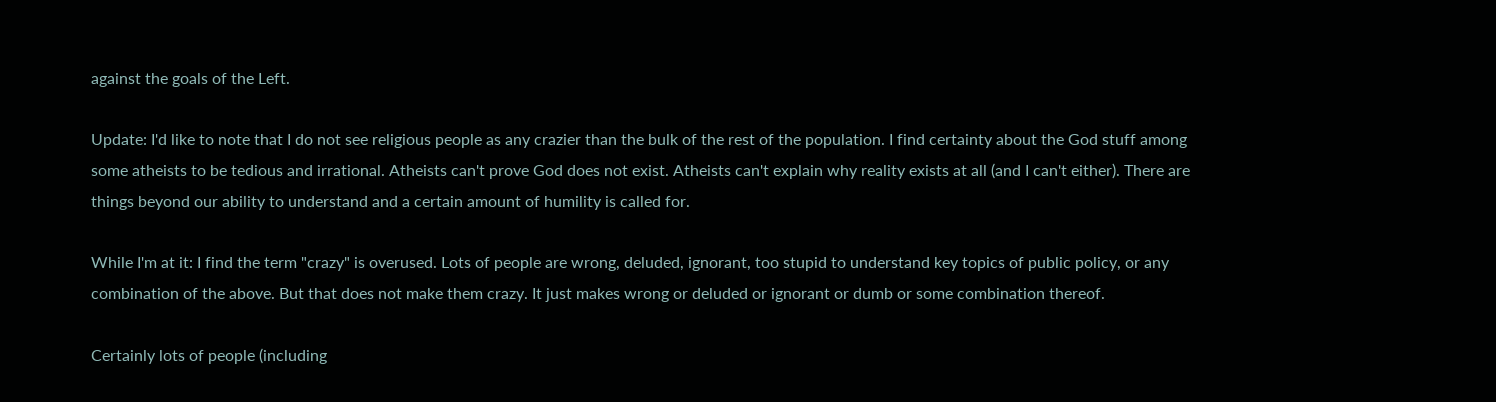against the goals of the Left.

Update: I'd like to note that I do not see religious people as any crazier than the bulk of the rest of the population. I find certainty about the God stuff among some atheists to be tedious and irrational. Atheists can't prove God does not exist. Atheists can't explain why reality exists at all (and I can't either). There are things beyond our ability to understand and a certain amount of humility is called for.

While I'm at it: I find the term "crazy" is overused. Lots of people are wrong, deluded, ignorant, too stupid to understand key topics of public policy, or any combination of the above. But that does not make them crazy. It just makes wrong or deluded or ignorant or dumb or some combination thereof.

Certainly lots of people (including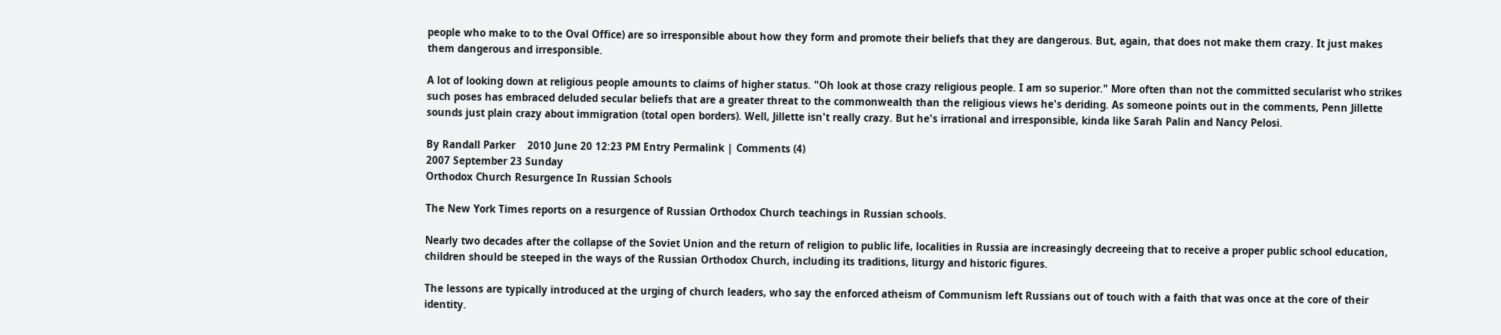people who make to to the Oval Office) are so irresponsible about how they form and promote their beliefs that they are dangerous. But, again, that does not make them crazy. It just makes them dangerous and irresponsible.

A lot of looking down at religious people amounts to claims of higher status. "Oh look at those crazy religious people. I am so superior." More often than not the committed secularist who strikes such poses has embraced deluded secular beliefs that are a greater threat to the commonwealth than the religious views he's deriding. As someone points out in the comments, Penn Jillette sounds just plain crazy about immigration (total open borders). Well, Jillette isn't really crazy. But he's irrational and irresponsible, kinda like Sarah Palin and Nancy Pelosi.

By Randall Parker    2010 June 20 12:23 PM Entry Permalink | Comments (4)
2007 September 23 Sunday
Orthodox Church Resurgence In Russian Schools

The New York Times reports on a resurgence of Russian Orthodox Church teachings in Russian schools.

Nearly two decades after the collapse of the Soviet Union and the return of religion to public life, localities in Russia are increasingly decreeing that to receive a proper public school education, children should be steeped in the ways of the Russian Orthodox Church, including its traditions, liturgy and historic figures.

The lessons are typically introduced at the urging of church leaders, who say the enforced atheism of Communism left Russians out of touch with a faith that was once at the core of their identity.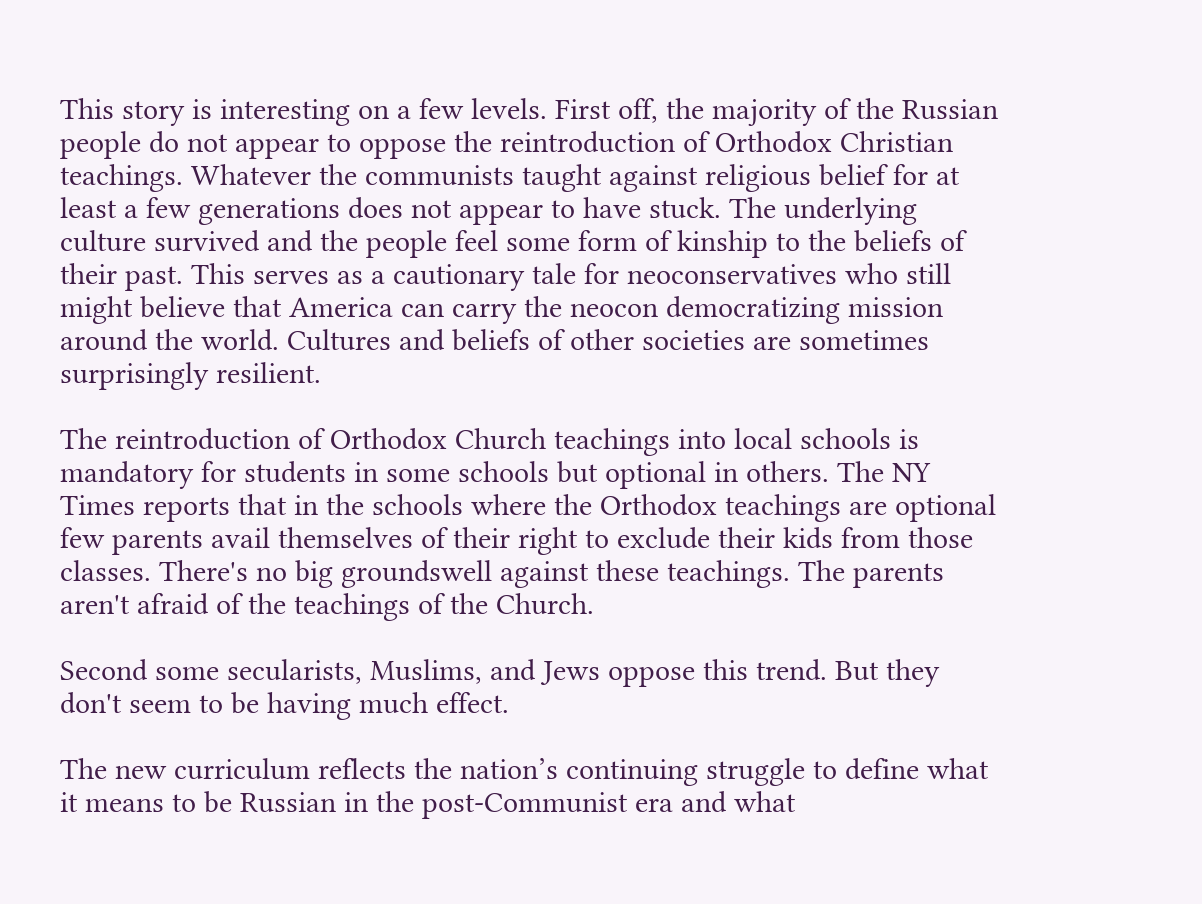This story is interesting on a few levels. First off, the majority of the Russian people do not appear to oppose the reintroduction of Orthodox Christian teachings. Whatever the communists taught against religious belief for at least a few generations does not appear to have stuck. The underlying culture survived and the people feel some form of kinship to the beliefs of their past. This serves as a cautionary tale for neoconservatives who still might believe that America can carry the neocon democratizing mission around the world. Cultures and beliefs of other societies are sometimes surprisingly resilient.

The reintroduction of Orthodox Church teachings into local schools is mandatory for students in some schools but optional in others. The NY Times reports that in the schools where the Orthodox teachings are optional few parents avail themselves of their right to exclude their kids from those classes. There's no big groundswell against these teachings. The parents aren't afraid of the teachings of the Church.

Second some secularists, Muslims, and Jews oppose this trend. But they don't seem to be having much effect.

The new curriculum reflects the nation’s continuing struggle to define what it means to be Russian in the post-Communist era and what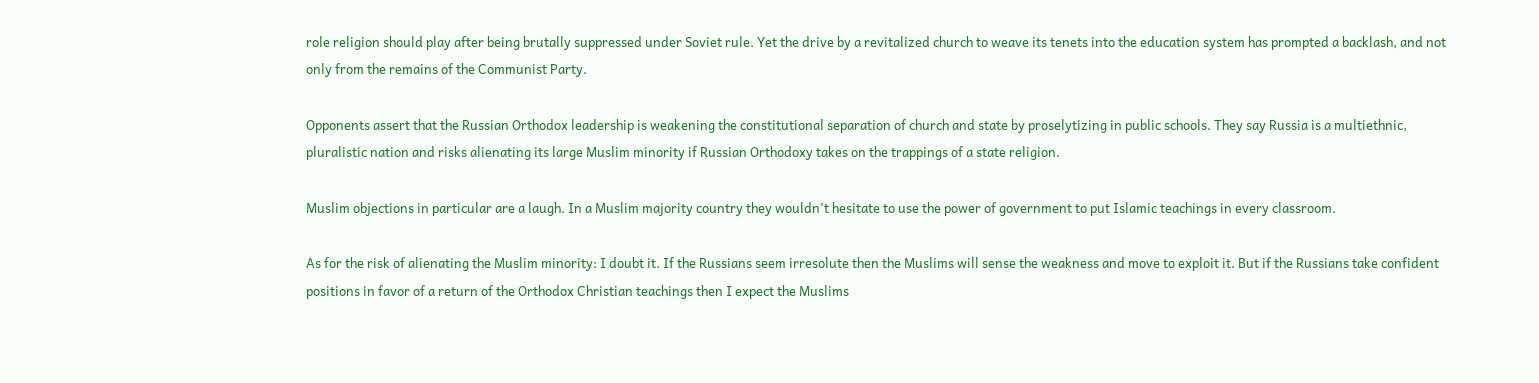role religion should play after being brutally suppressed under Soviet rule. Yet the drive by a revitalized church to weave its tenets into the education system has prompted a backlash, and not only from the remains of the Communist Party.

Opponents assert that the Russian Orthodox leadership is weakening the constitutional separation of church and state by proselytizing in public schools. They say Russia is a multiethnic, pluralistic nation and risks alienating its large Muslim minority if Russian Orthodoxy takes on the trappings of a state religion.

Muslim objections in particular are a laugh. In a Muslim majority country they wouldn't hesitate to use the power of government to put Islamic teachings in every classroom.

As for the risk of alienating the Muslim minority: I doubt it. If the Russians seem irresolute then the Muslims will sense the weakness and move to exploit it. But if the Russians take confident positions in favor of a return of the Orthodox Christian teachings then I expect the Muslims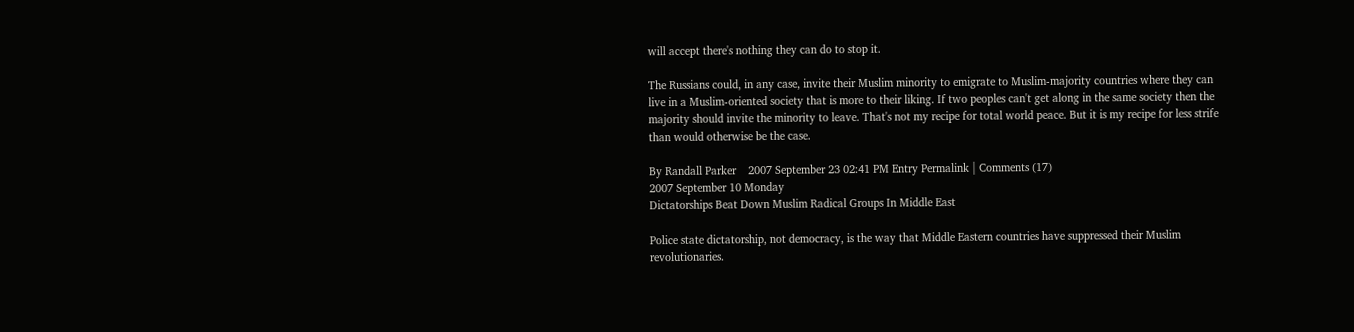will accept there's nothing they can do to stop it.

The Russians could, in any case, invite their Muslim minority to emigrate to Muslim-majority countries where they can live in a Muslim-oriented society that is more to their liking. If two peoples can't get along in the same society then the majority should invite the minority to leave. That's not my recipe for total world peace. But it is my recipe for less strife than would otherwise be the case.

By Randall Parker    2007 September 23 02:41 PM Entry Permalink | Comments (17)
2007 September 10 Monday
Dictatorships Beat Down Muslim Radical Groups In Middle East

Police state dictatorship, not democracy, is the way that Middle Eastern countries have suppressed their Muslim revolutionaries.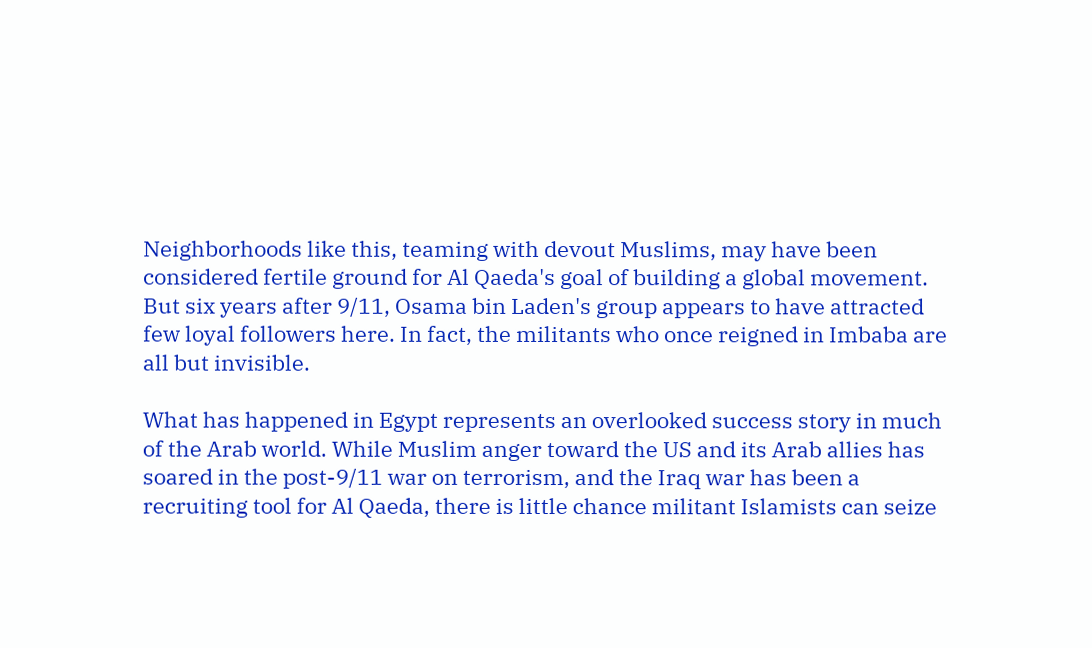Neighborhoods like this, teaming with devout Muslims, may have been considered fertile ground for Al Qaeda's goal of building a global movement. But six years after 9/11, Osama bin Laden's group appears to have attracted few loyal followers here. In fact, the militants who once reigned in Imbaba are all but invisible.

What has happened in Egypt represents an overlooked success story in much of the Arab world. While Muslim anger toward the US and its Arab allies has soared in the post-9/11 war on terrorism, and the Iraq war has been a recruiting tool for Al Qaeda, there is little chance militant Islamists can seize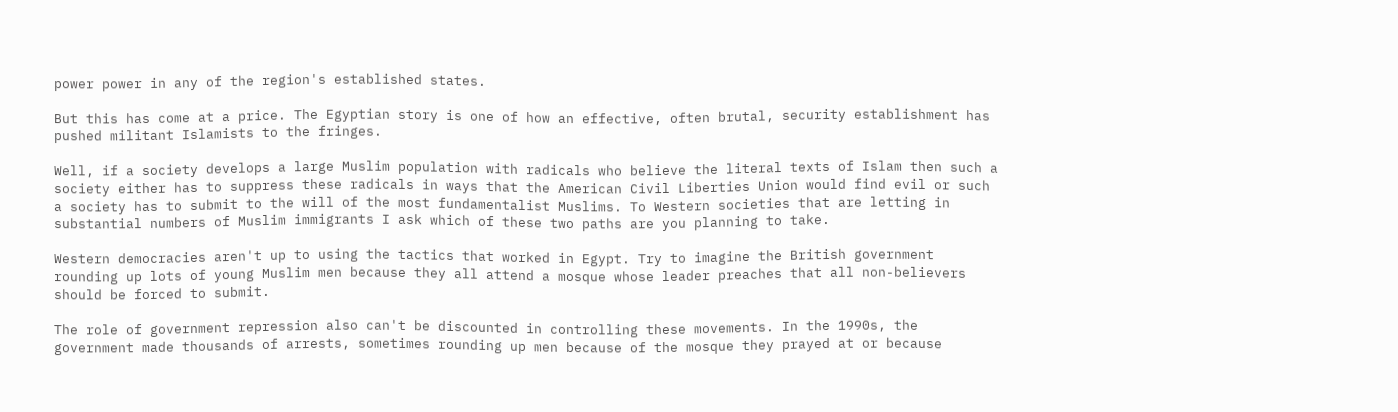power power in any of the region's established states.

But this has come at a price. The Egyptian story is one of how an effective, often brutal, security establishment has pushed militant Islamists to the fringes.

Well, if a society develops a large Muslim population with radicals who believe the literal texts of Islam then such a society either has to suppress these radicals in ways that the American Civil Liberties Union would find evil or such a society has to submit to the will of the most fundamentalist Muslims. To Western societies that are letting in substantial numbers of Muslim immigrants I ask which of these two paths are you planning to take.

Western democracies aren't up to using the tactics that worked in Egypt. Try to imagine the British government rounding up lots of young Muslim men because they all attend a mosque whose leader preaches that all non-believers should be forced to submit.

The role of government repression also can't be discounted in controlling these movements. In the 1990s, the government made thousands of arrests, sometimes rounding up men because of the mosque they prayed at or because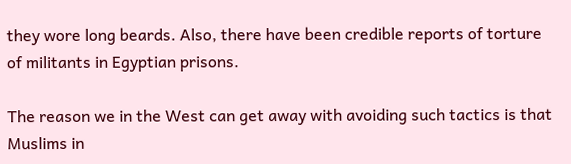they wore long beards. Also, there have been credible reports of torture of militants in Egyptian prisons.

The reason we in the West can get away with avoiding such tactics is that Muslims in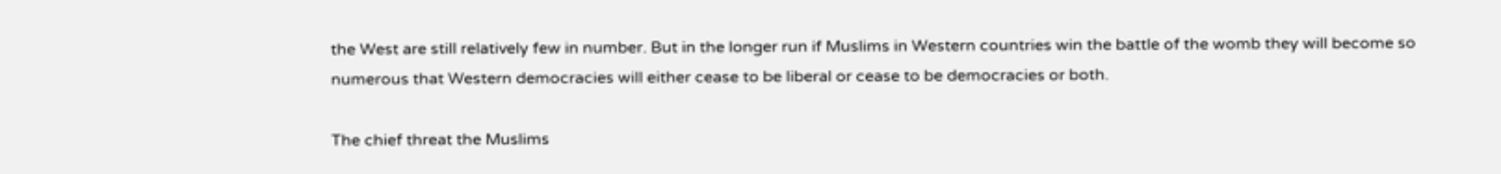the West are still relatively few in number. But in the longer run if Muslims in Western countries win the battle of the womb they will become so numerous that Western democracies will either cease to be liberal or cease to be democracies or both.

The chief threat the Muslims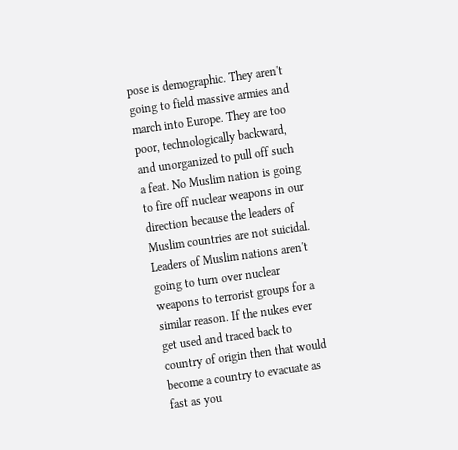pose is demographic. They aren't going to field massive armies and march into Europe. They are too poor, technologically backward, and unorganized to pull off such a feat. No Muslim nation is going to fire off nuclear weapons in our direction because the leaders of Muslim countries are not suicidal. Leaders of Muslim nations aren't going to turn over nuclear weapons to terrorist groups for a similar reason. If the nukes ever get used and traced back to country of origin then that would become a country to evacuate as fast as you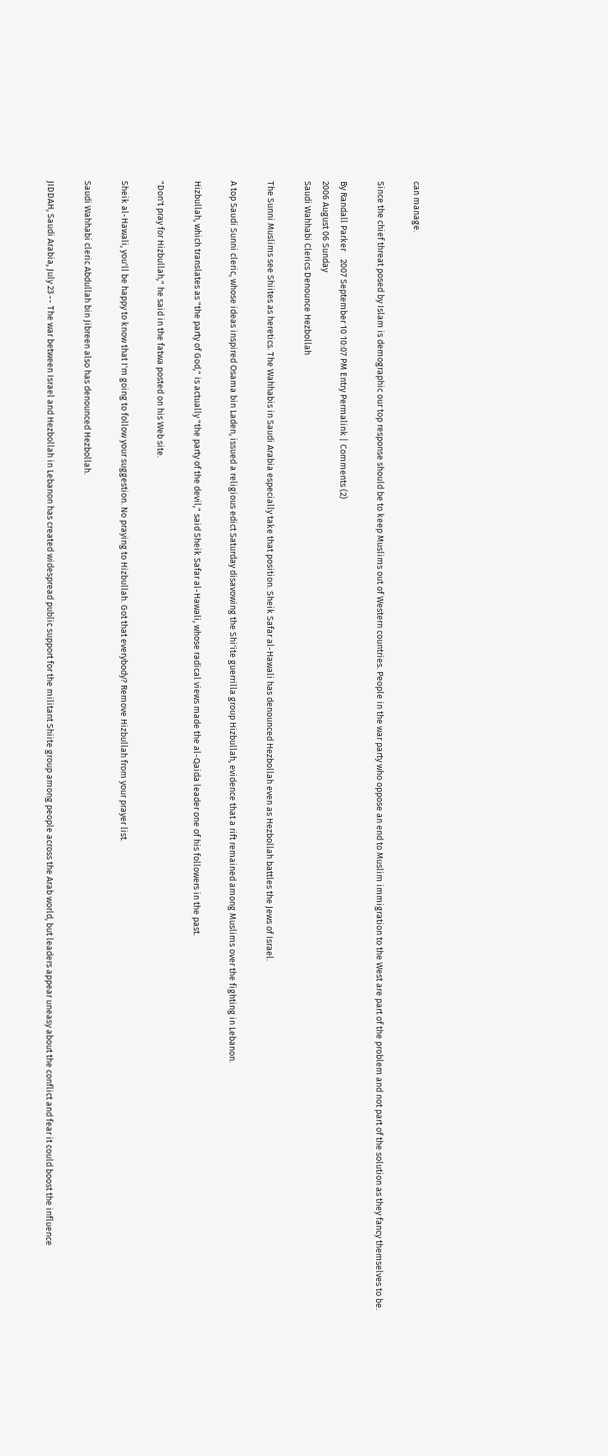can manage.

Since the chief threat posed by Islam is demographic our top response should be to keep Muslims out of Western countries. People in the war party who oppose an end to Muslim immigration to the West are part of the problem and not part of the solution as they fancy themselves to be.

By Randall Parker    2007 September 10 10:07 PM Entry Permalink | Comments (2)
2006 August 06 Sunday
Saudi Wahhabi Clerics Denounce Hezbollah

The Sunni Muslims see Shiites as heretics. The Wahhabis in Saudi Arabia especially take that position. Sheik Safar al-Hawali has denounced Hezbollah even as Hezbollah battles the Jews of Israel.

A top Saudi Sunni cleric, whose ideas inspired Osama bin Laden, issued a religious edict Saturday disavowing the Shi'ite guerrilla group Hizbullah, evidence that a rift remained among Muslims over the fighting in Lebanon.

Hizbullah, which translates as "the party of God," is actually "the party of the devil," said Sheik Safar al-Hawali, whose radical views made the al-Qaida leader one of his followers in the past.

"Don't pray for Hizbullah," he said in the fatwa posted on his Web site.

Sheik al-Hawali, you'll be happy to know that I'm going to follow your suggestion. No praying to Hizbullah. Got that everybody? Remove Hizbullah from your prayer list.

Saudi Wahhabi cleric Abdullah bin Jibreen also has denounced Hezbollah.

JIDDAH, Saudi Arabia, July 23 -- The war between Israel and Hezbollah in Lebanon has created widespread public support for the militant Shiite group among people across the Arab world, but leaders appear uneasy about the conflict and fear it could boost the influence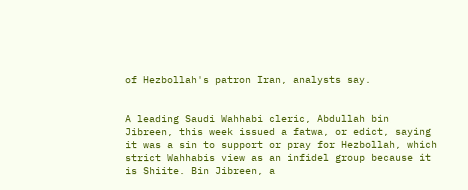of Hezbollah's patron Iran, analysts say.


A leading Saudi Wahhabi cleric, Abdullah bin Jibreen, this week issued a fatwa, or edict, saying it was a sin to support or pray for Hezbollah, which strict Wahhabis view as an infidel group because it is Shiite. Bin Jibreen, a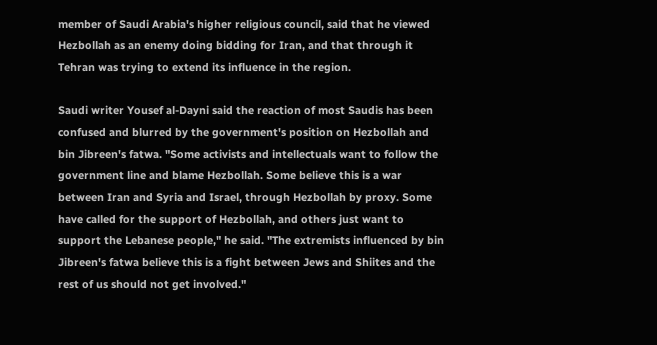member of Saudi Arabia's higher religious council, said that he viewed Hezbollah as an enemy doing bidding for Iran, and that through it Tehran was trying to extend its influence in the region.

Saudi writer Yousef al-Dayni said the reaction of most Saudis has been confused and blurred by the government's position on Hezbollah and bin Jibreen's fatwa. "Some activists and intellectuals want to follow the government line and blame Hezbollah. Some believe this is a war between Iran and Syria and Israel, through Hezbollah by proxy. Some have called for the support of Hezbollah, and others just want to support the Lebanese people," he said. "The extremists influenced by bin Jibreen's fatwa believe this is a fight between Jews and Shiites and the rest of us should not get involved."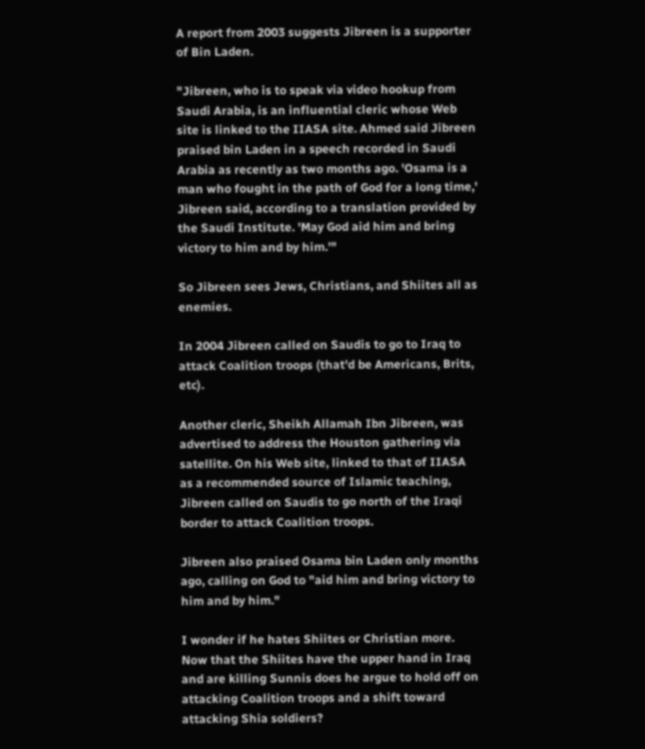A report from 2003 suggests Jibreen is a supporter of Bin Laden.

"Jibreen, who is to speak via video hookup from Saudi Arabia, is an influential cleric whose Web site is linked to the IIASA site. Ahmed said Jibreen praised bin Laden in a speech recorded in Saudi Arabia as recently as two months ago. 'Osama is a man who fought in the path of God for a long time,' Jibreen said, according to a translation provided by the Saudi Institute. 'May God aid him and bring victory to him and by him.'"

So Jibreen sees Jews, Christians, and Shiites all as enemies.

In 2004 Jibreen called on Saudis to go to Iraq to attack Coalition troops (that'd be Americans, Brits, etc).

Another cleric, Sheikh Allamah Ibn Jibreen, was advertised to address the Houston gathering via satellite. On his Web site, linked to that of IIASA as a recommended source of Islamic teaching, Jibreen called on Saudis to go north of the Iraqi border to attack Coalition troops.

Jibreen also praised Osama bin Laden only months ago, calling on God to "aid him and bring victory to him and by him."

I wonder if he hates Shiites or Christian more. Now that the Shiites have the upper hand in Iraq and are killing Sunnis does he argue to hold off on attacking Coalition troops and a shift toward attacking Shia soldiers?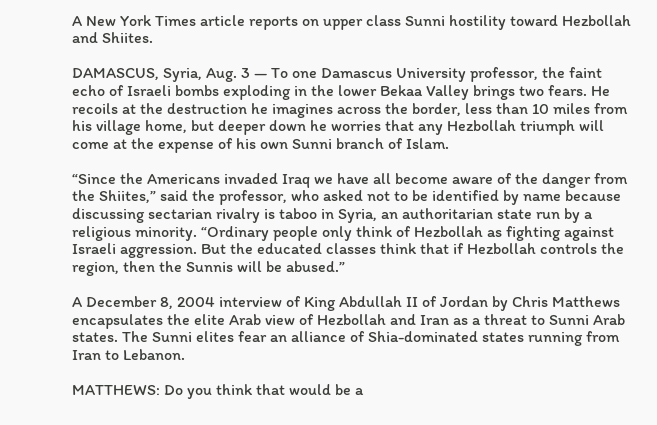A New York Times article reports on upper class Sunni hostility toward Hezbollah and Shiites.

DAMASCUS, Syria, Aug. 3 — To one Damascus University professor, the faint echo of Israeli bombs exploding in the lower Bekaa Valley brings two fears. He recoils at the destruction he imagines across the border, less than 10 miles from his village home, but deeper down he worries that any Hezbollah triumph will come at the expense of his own Sunni branch of Islam.

“Since the Americans invaded Iraq we have all become aware of the danger from the Shiites,” said the professor, who asked not to be identified by name because discussing sectarian rivalry is taboo in Syria, an authoritarian state run by a religious minority. “Ordinary people only think of Hezbollah as fighting against Israeli aggression. But the educated classes think that if Hezbollah controls the region, then the Sunnis will be abused.”

A December 8, 2004 interview of King Abdullah II of Jordan by Chris Matthews encapsulates the elite Arab view of Hezbollah and Iran as a threat to Sunni Arab states. The Sunni elites fear an alliance of Shia-dominated states running from Iran to Lebanon.

MATTHEWS: Do you think that would be a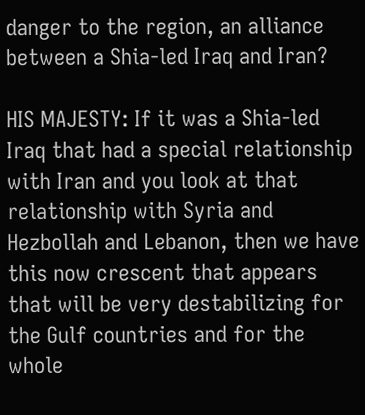danger to the region, an alliance between a Shia-led Iraq and Iran?

HIS MAJESTY: If it was a Shia-led Iraq that had a special relationship with Iran and you look at that relationship with Syria and Hezbollah and Lebanon, then we have this now crescent that appears that will be very destabilizing for the Gulf countries and for the whole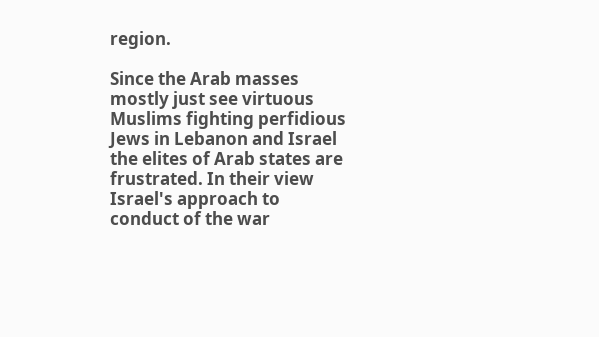region.

Since the Arab masses mostly just see virtuous Muslims fighting perfidious Jews in Lebanon and Israel the elites of Arab states are frustrated. In their view Israel's approach to conduct of the war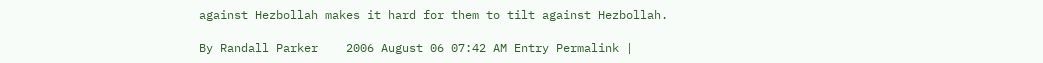against Hezbollah makes it hard for them to tilt against Hezbollah.

By Randall Parker    2006 August 06 07:42 AM Entry Permalink |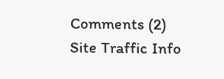Comments (2)
Site Traffic Info